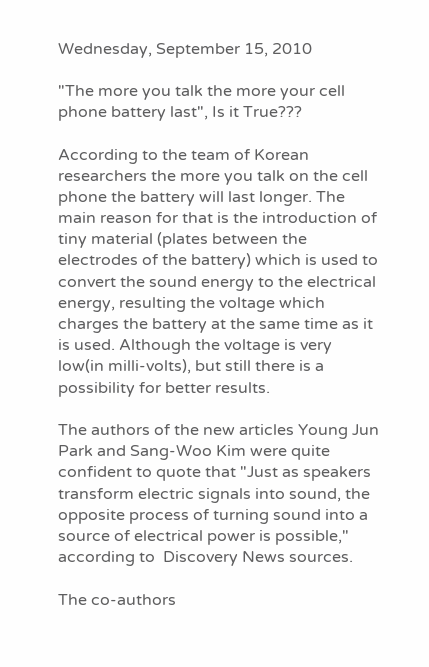Wednesday, September 15, 2010

"The more you talk the more your cell phone battery last", Is it True???

According to the team of Korean researchers the more you talk on the cell phone the battery will last longer. The main reason for that is the introduction of tiny material (plates between the electrodes of the battery) which is used to convert the sound energy to the electrical energy, resulting the voltage which charges the battery at the same time as it is used. Although the voltage is very low(in milli-volts), but still there is a possibility for better results.

The authors of the new articles Young Jun Park and Sang-Woo Kim were quite confident to quote that "Just as speakers transform electric signals into sound, the opposite process of turning sound into a source of electrical power is possible," according to  Discovery News sources.

The co-authors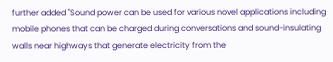further added "Sound power can be used for various novel applications including mobile phones that can be charged during conversations and sound-insulating walls near highways that generate electricity from the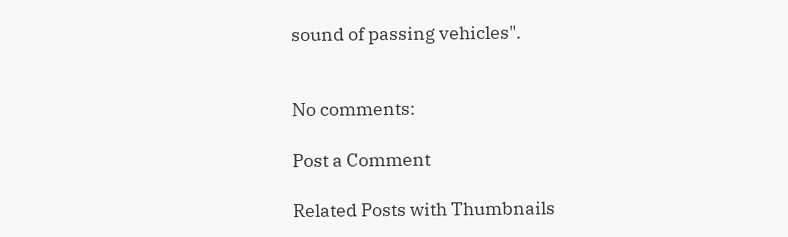sound of passing vehicles".


No comments:

Post a Comment

Related Posts with Thumbnails